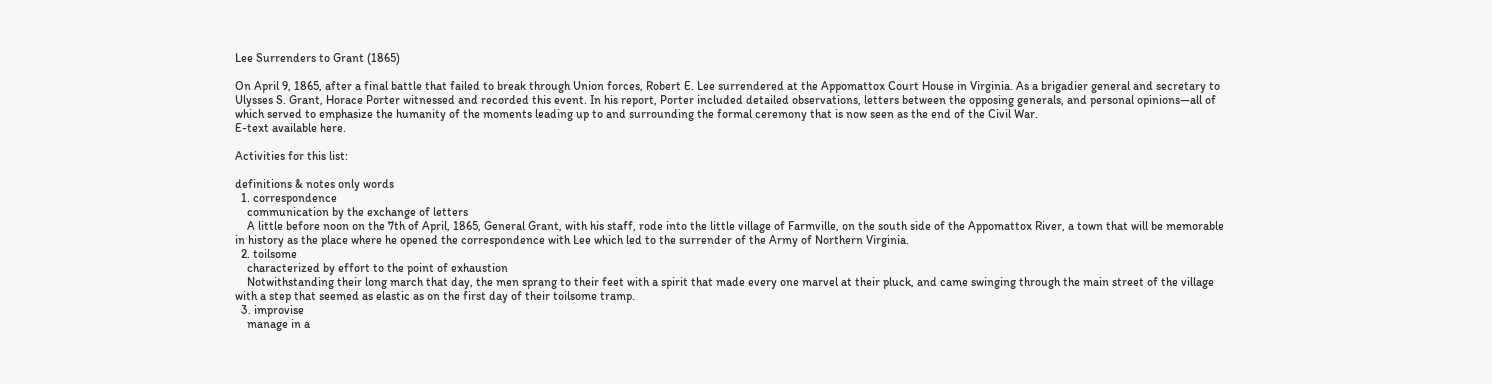Lee Surrenders to Grant (1865)

On April 9, 1865, after a final battle that failed to break through Union forces, Robert E. Lee surrendered at the Appomattox Court House in Virginia. As a brigadier general and secretary to Ulysses S. Grant, Horace Porter witnessed and recorded this event. In his report, Porter included detailed observations, letters between the opposing generals, and personal opinions—all of which served to emphasize the humanity of the moments leading up to and surrounding the formal ceremony that is now seen as the end of the Civil War.
E-text available here.

Activities for this list:

definitions & notes only words
  1. correspondence
    communication by the exchange of letters
    A little before noon on the 7th of April, 1865, General Grant, with his staff, rode into the little village of Farmville, on the south side of the Appomattox River, a town that will be memorable in history as the place where he opened the correspondence with Lee which led to the surrender of the Army of Northern Virginia.
  2. toilsome
    characterized by effort to the point of exhaustion
    Notwithstanding their long march that day, the men sprang to their feet with a spirit that made every one marvel at their pluck, and came swinging through the main street of the village with a step that seemed as elastic as on the first day of their toilsome tramp.
  3. improvise
    manage in a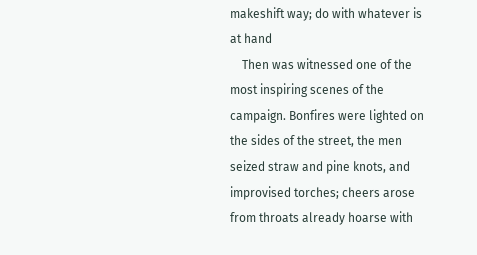makeshift way; do with whatever is at hand
    Then was witnessed one of the most inspiring scenes of the campaign. Bonfires were lighted on the sides of the street, the men seized straw and pine knots, and improvised torches; cheers arose from throats already hoarse with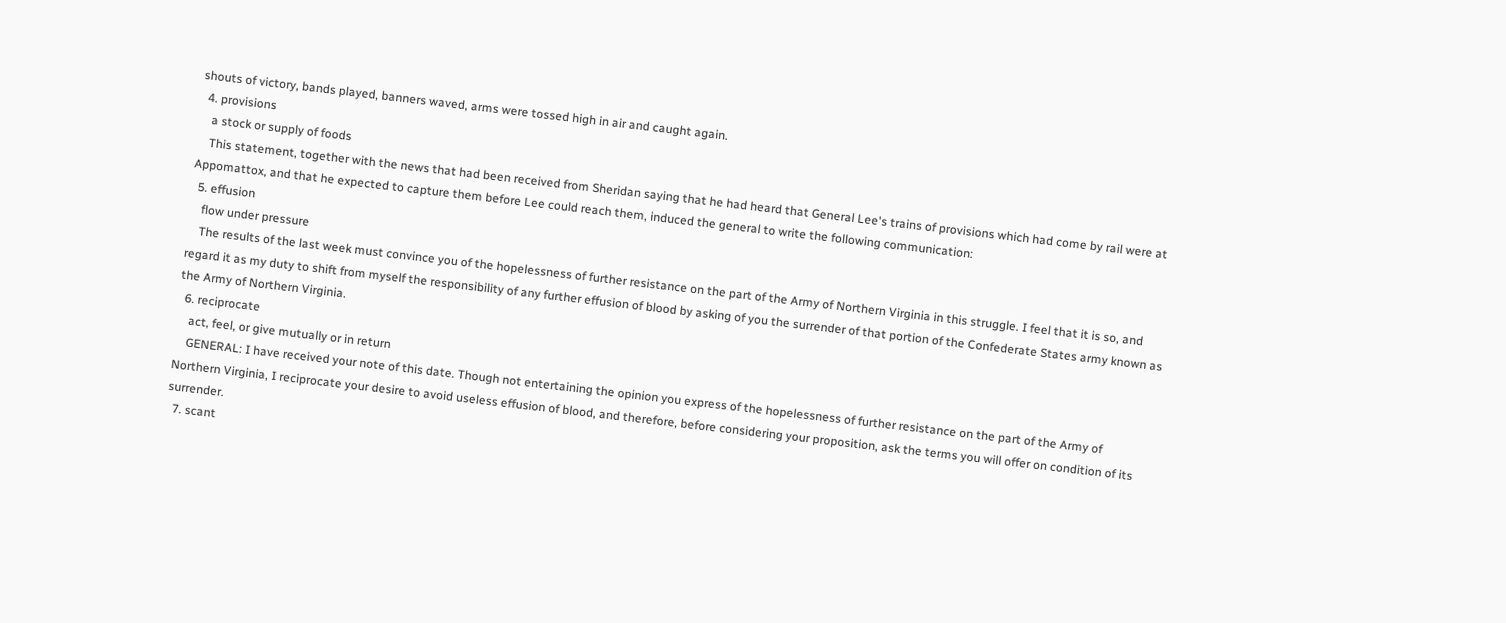shouts of victory, bands played, banners waved, arms were tossed high in air and caught again.
  4. provisions
    a stock or supply of foods
    This statement, together with the news that had been received from Sheridan saying that he had heard that General Lee's trains of provisions which had come by rail were at Appomattox, and that he expected to capture them before Lee could reach them, induced the general to write the following communication:
  5. effusion
    flow under pressure
    The results of the last week must convince you of the hopelessness of further resistance on the part of the Army of Northern Virginia in this struggle. I feel that it is so, and regard it as my duty to shift from myself the responsibility of any further effusion of blood by asking of you the surrender of that portion of the Confederate States army known as the Army of Northern Virginia.
  6. reciprocate
    act, feel, or give mutually or in return
    GENERAL: I have received your note of this date. Though not entertaining the opinion you express of the hopelessness of further resistance on the part of the Army of Northern Virginia, I reciprocate your desire to avoid useless effusion of blood, and therefore, before considering your proposition, ask the terms you will offer on condition of its surrender.
  7. scant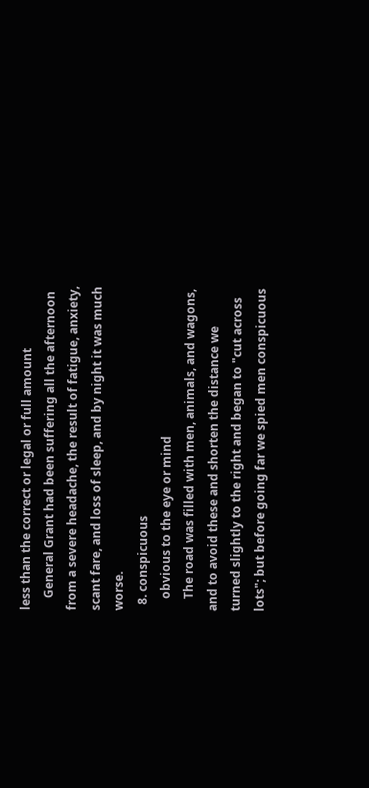less than the correct or legal or full amount
    General Grant had been suffering all the afternoon from a severe headache, the result of fatigue, anxiety, scant fare, and loss of sleep, and by night it was much worse.
  8. conspicuous
    obvious to the eye or mind
    The road was filled with men, animals, and wagons, and to avoid these and shorten the distance we turned slightly to the right and began to "cut across lots"; but before going far we spied men conspicuous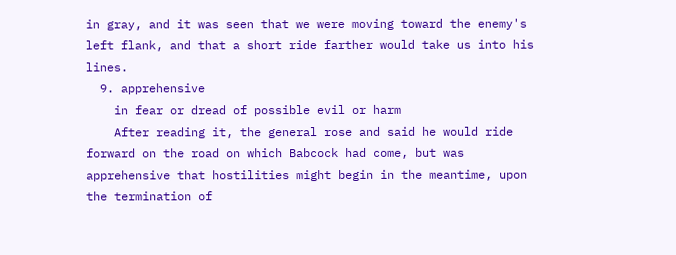in gray, and it was seen that we were moving toward the enemy's left flank, and that a short ride farther would take us into his lines.
  9. apprehensive
    in fear or dread of possible evil or harm
    After reading it, the general rose and said he would ride forward on the road on which Babcock had come, but was apprehensive that hostilities might begin in the meantime, upon the termination of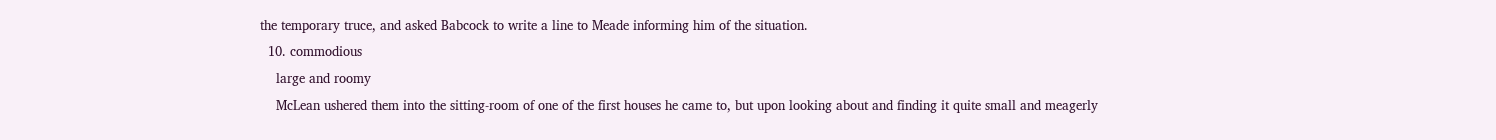the temporary truce, and asked Babcock to write a line to Meade informing him of the situation.
  10. commodious
    large and roomy
    McLean ushered them into the sitting-room of one of the first houses he came to, but upon looking about and finding it quite small and meagerly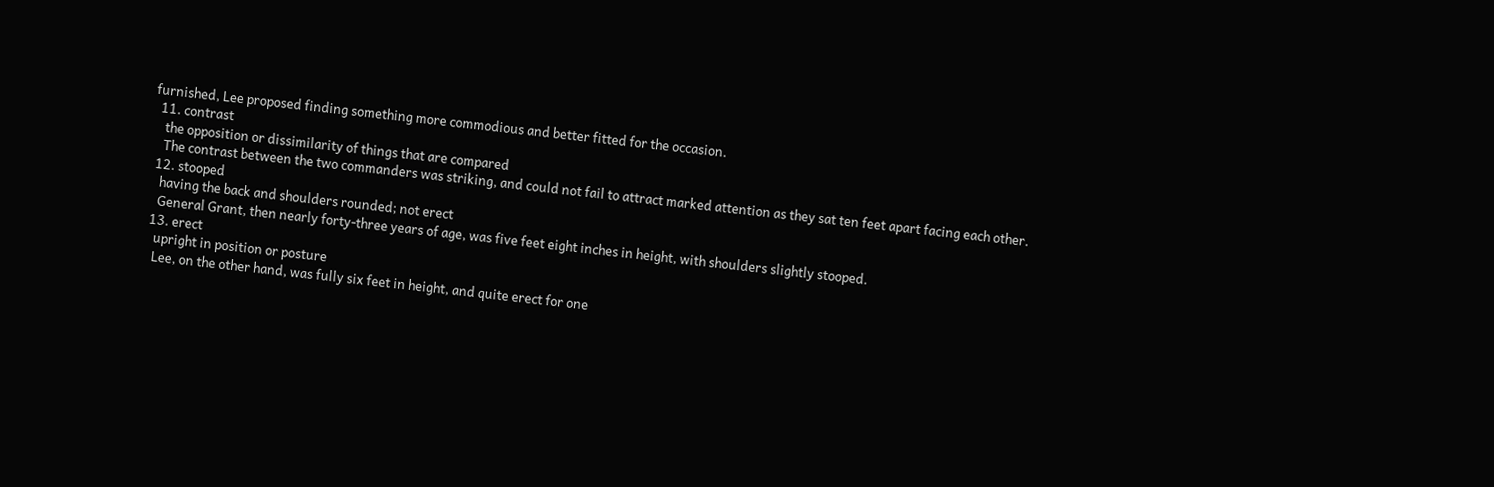furnished, Lee proposed finding something more commodious and better fitted for the occasion.
  11. contrast
    the opposition or dissimilarity of things that are compared
    The contrast between the two commanders was striking, and could not fail to attract marked attention as they sat ten feet apart facing each other.
  12. stooped
    having the back and shoulders rounded; not erect
    General Grant, then nearly forty-three years of age, was five feet eight inches in height, with shoulders slightly stooped.
  13. erect
    upright in position or posture
    Lee, on the other hand, was fully six feet in height, and quite erect for one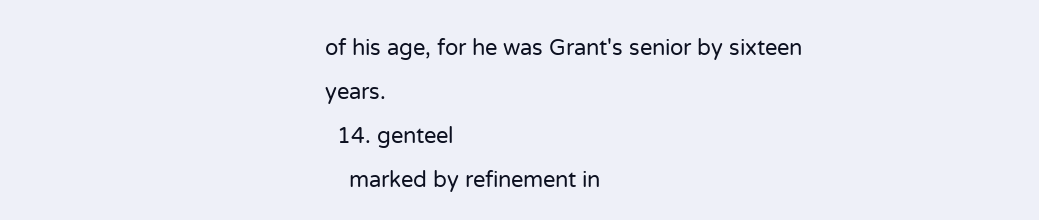of his age, for he was Grant's senior by sixteen years.
  14. genteel
    marked by refinement in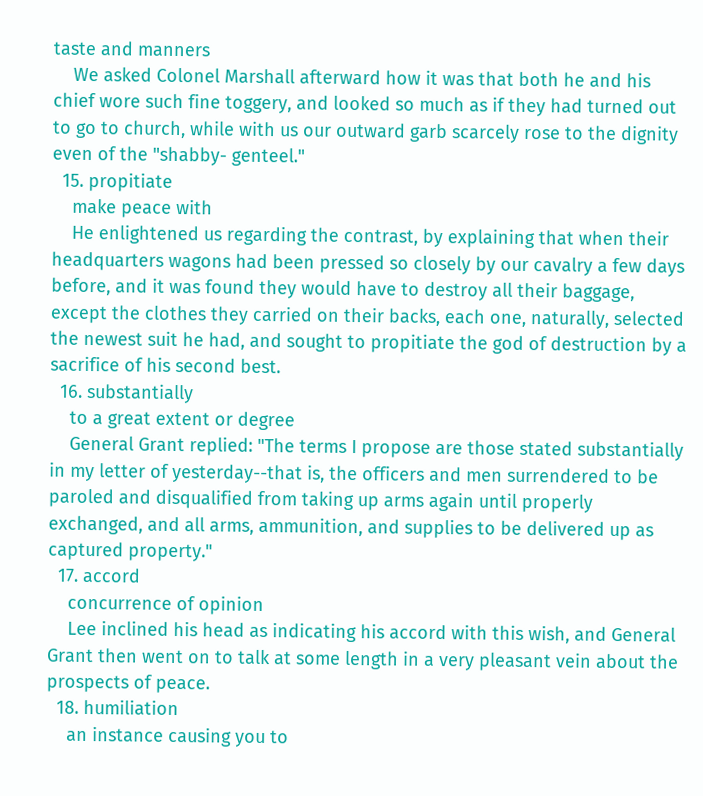taste and manners
    We asked Colonel Marshall afterward how it was that both he and his chief wore such fine toggery, and looked so much as if they had turned out to go to church, while with us our outward garb scarcely rose to the dignity even of the "shabby- genteel."
  15. propitiate
    make peace with
    He enlightened us regarding the contrast, by explaining that when their headquarters wagons had been pressed so closely by our cavalry a few days before, and it was found they would have to destroy all their baggage, except the clothes they carried on their backs, each one, naturally, selected the newest suit he had, and sought to propitiate the god of destruction by a sacrifice of his second best.
  16. substantially
    to a great extent or degree
    General Grant replied: "The terms I propose are those stated substantially in my letter of yesterday--that is, the officers and men surrendered to be paroled and disqualified from taking up arms again until properly exchanged, and all arms, ammunition, and supplies to be delivered up as captured property."
  17. accord
    concurrence of opinion
    Lee inclined his head as indicating his accord with this wish, and General Grant then went on to talk at some length in a very pleasant vein about the prospects of peace.
  18. humiliation
    an instance causing you to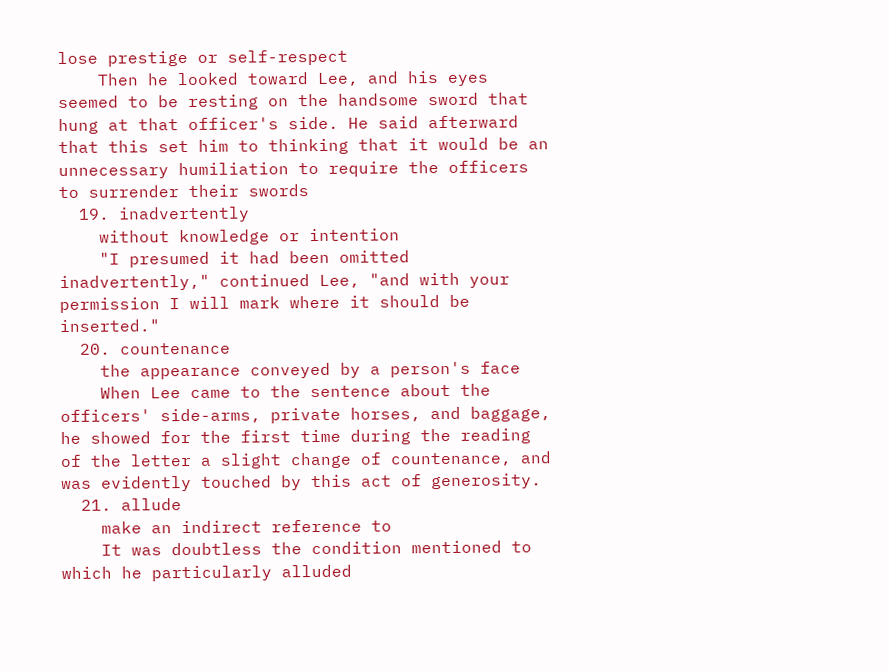lose prestige or self-respect
    Then he looked toward Lee, and his eyes seemed to be resting on the handsome sword that hung at that officer's side. He said afterward that this set him to thinking that it would be an unnecessary humiliation to require the officers to surrender their swords
  19. inadvertently
    without knowledge or intention
    "I presumed it had been omitted inadvertently," continued Lee, "and with your permission I will mark where it should be inserted."
  20. countenance
    the appearance conveyed by a person's face
    When Lee came to the sentence about the officers' side-arms, private horses, and baggage, he showed for the first time during the reading of the letter a slight change of countenance, and was evidently touched by this act of generosity.
  21. allude
    make an indirect reference to
    It was doubtless the condition mentioned to which he particularly alluded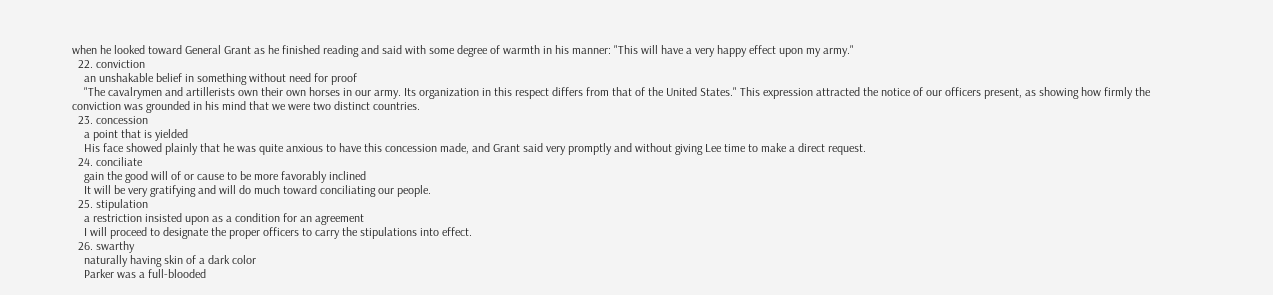when he looked toward General Grant as he finished reading and said with some degree of warmth in his manner: "This will have a very happy effect upon my army."
  22. conviction
    an unshakable belief in something without need for proof
    "The cavalrymen and artillerists own their own horses in our army. Its organization in this respect differs from that of the United States." This expression attracted the notice of our officers present, as showing how firmly the conviction was grounded in his mind that we were two distinct countries.
  23. concession
    a point that is yielded
    His face showed plainly that he was quite anxious to have this concession made, and Grant said very promptly and without giving Lee time to make a direct request.
  24. conciliate
    gain the good will of or cause to be more favorably inclined
    It will be very gratifying and will do much toward conciliating our people.
  25. stipulation
    a restriction insisted upon as a condition for an agreement
    I will proceed to designate the proper officers to carry the stipulations into effect.
  26. swarthy
    naturally having skin of a dark color
    Parker was a full-blooded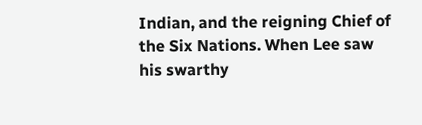Indian, and the reigning Chief of the Six Nations. When Lee saw his swarthy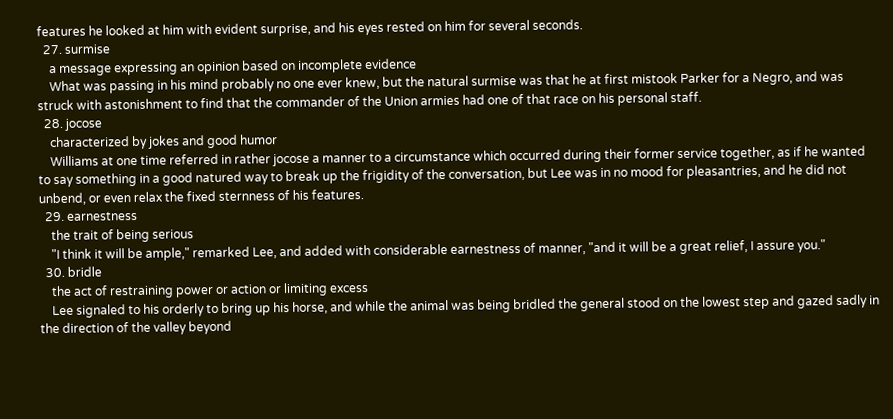features he looked at him with evident surprise, and his eyes rested on him for several seconds.
  27. surmise
    a message expressing an opinion based on incomplete evidence
    What was passing in his mind probably no one ever knew, but the natural surmise was that he at first mistook Parker for a Negro, and was struck with astonishment to find that the commander of the Union armies had one of that race on his personal staff.
  28. jocose
    characterized by jokes and good humor
    Williams at one time referred in rather jocose a manner to a circumstance which occurred during their former service together, as if he wanted to say something in a good natured way to break up the frigidity of the conversation, but Lee was in no mood for pleasantries, and he did not unbend, or even relax the fixed sternness of his features.
  29. earnestness
    the trait of being serious
    "I think it will be ample," remarked Lee, and added with considerable earnestness of manner, "and it will be a great relief, I assure you."
  30. bridle
    the act of restraining power or action or limiting excess
    Lee signaled to his orderly to bring up his horse, and while the animal was being bridled the general stood on the lowest step and gazed sadly in the direction of the valley beyond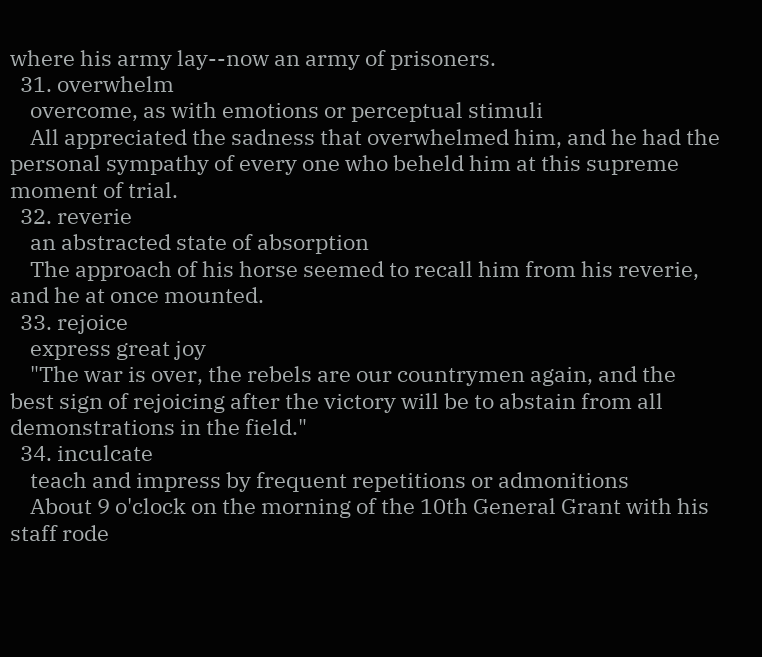where his army lay--now an army of prisoners.
  31. overwhelm
    overcome, as with emotions or perceptual stimuli
    All appreciated the sadness that overwhelmed him, and he had the personal sympathy of every one who beheld him at this supreme moment of trial.
  32. reverie
    an abstracted state of absorption
    The approach of his horse seemed to recall him from his reverie, and he at once mounted.
  33. rejoice
    express great joy
    "The war is over, the rebels are our countrymen again, and the best sign of rejoicing after the victory will be to abstain from all demonstrations in the field."
  34. inculcate
    teach and impress by frequent repetitions or admonitions
    About 9 o'clock on the morning of the 10th General Grant with his staff rode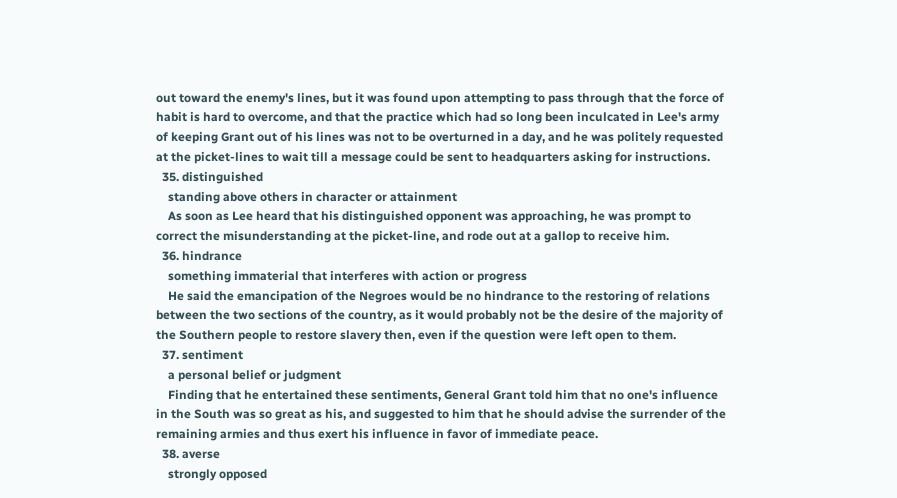out toward the enemy's lines, but it was found upon attempting to pass through that the force of habit is hard to overcome, and that the practice which had so long been inculcated in Lee's army of keeping Grant out of his lines was not to be overturned in a day, and he was politely requested at the picket-lines to wait till a message could be sent to headquarters asking for instructions.
  35. distinguished
    standing above others in character or attainment
    As soon as Lee heard that his distinguished opponent was approaching, he was prompt to correct the misunderstanding at the picket-line, and rode out at a gallop to receive him.
  36. hindrance
    something immaterial that interferes with action or progress
    He said the emancipation of the Negroes would be no hindrance to the restoring of relations between the two sections of the country, as it would probably not be the desire of the majority of the Southern people to restore slavery then, even if the question were left open to them.
  37. sentiment
    a personal belief or judgment
    Finding that he entertained these sentiments, General Grant told him that no one's influence in the South was so great as his, and suggested to him that he should advise the surrender of the remaining armies and thus exert his influence in favor of immediate peace.
  38. averse
    strongly opposed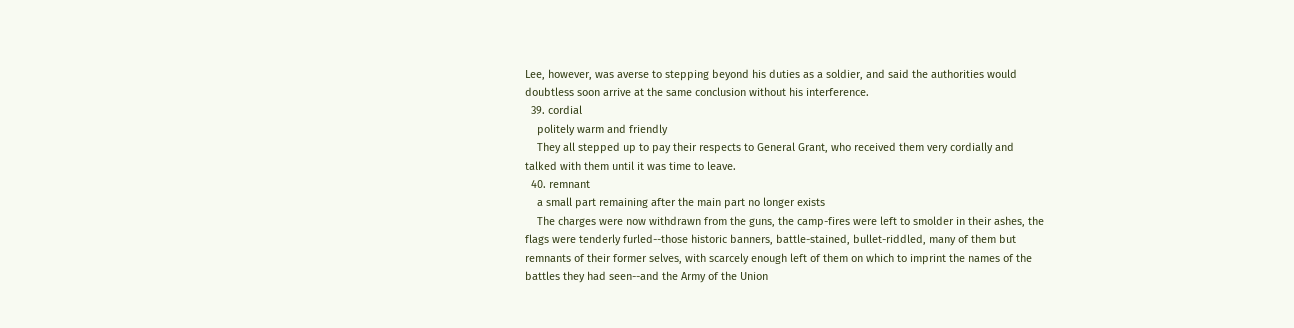Lee, however, was averse to stepping beyond his duties as a soldier, and said the authorities would doubtless soon arrive at the same conclusion without his interference.
  39. cordial
    politely warm and friendly
    They all stepped up to pay their respects to General Grant, who received them very cordially and talked with them until it was time to leave.
  40. remnant
    a small part remaining after the main part no longer exists
    The charges were now withdrawn from the guns, the camp-fires were left to smolder in their ashes, the flags were tenderly furled--those historic banners, battle-stained, bullet-riddled, many of them but remnants of their former selves, with scarcely enough left of them on which to imprint the names of the battles they had seen--and the Army of the Union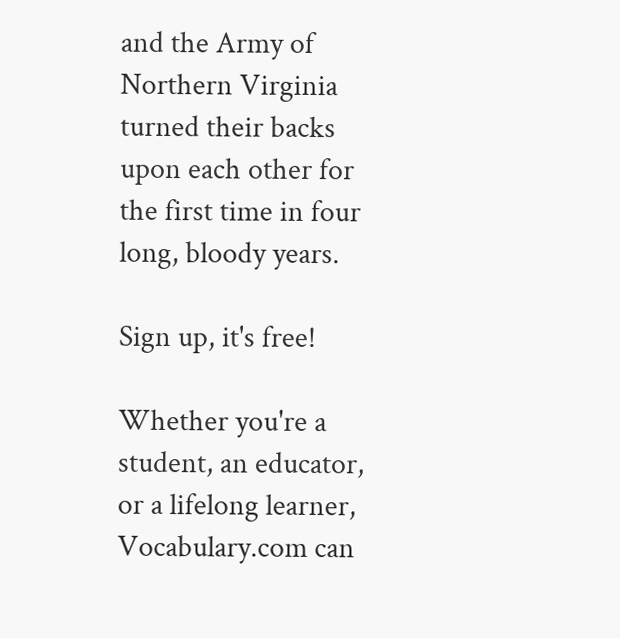and the Army of Northern Virginia turned their backs upon each other for the first time in four long, bloody years.

Sign up, it's free!

Whether you're a student, an educator, or a lifelong learner, Vocabulary.com can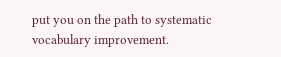put you on the path to systematic vocabulary improvement.